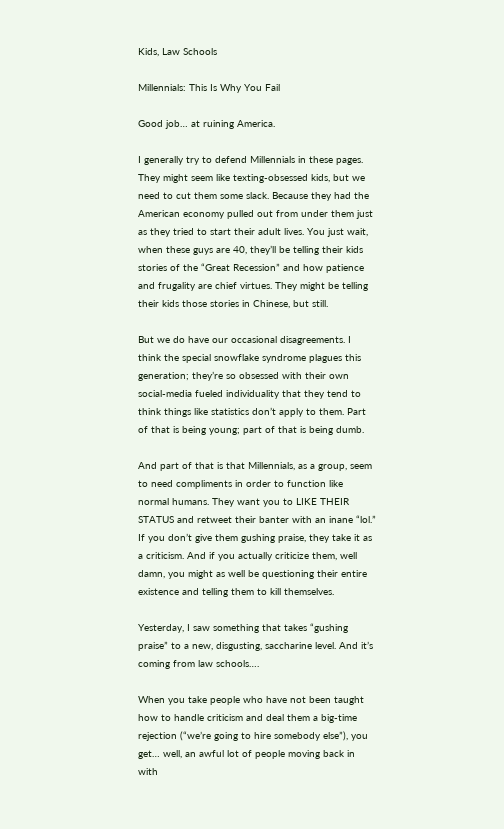Kids, Law Schools

Millennials: This Is Why You Fail

Good job… at ruining America.

I generally try to defend Millennials in these pages. They might seem like texting-obsessed kids, but we need to cut them some slack. Because they had the American economy pulled out from under them just as they tried to start their adult lives. You just wait, when these guys are 40, they’ll be telling their kids stories of the “Great Recession” and how patience and frugality are chief virtues. They might be telling their kids those stories in Chinese, but still.

But we do have our occasional disagreements. I think the special snowflake syndrome plagues this generation; they’re so obsessed with their own social-media fueled individuality that they tend to think things like statistics don’t apply to them. Part of that is being young; part of that is being dumb.

And part of that is that Millennials, as a group, seem to need compliments in order to function like normal humans. They want you to LIKE THEIR STATUS and retweet their banter with an inane “lol.” If you don’t give them gushing praise, they take it as a criticism. And if you actually criticize them, well damn, you might as well be questioning their entire existence and telling them to kill themselves.

Yesterday, I saw something that takes “gushing praise” to a new, disgusting, saccharine level. And it’s coming from law schools….

When you take people who have not been taught how to handle criticism and deal them a big-time rejection (“we’re going to hire somebody else”), you get… well, an awful lot of people moving back in with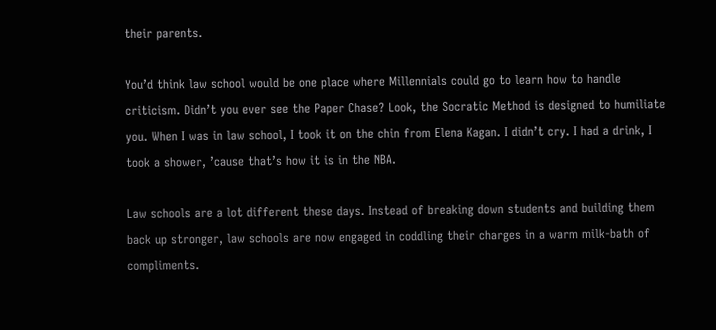their parents.

You’d think law school would be one place where Millennials could go to learn how to handle criticism. Didn’t you ever see the Paper Chase? Look, the Socratic Method is designed to humiliate you. When I was in law school, I took it on the chin from Elena Kagan. I didn’t cry. I had a drink, I took a shower, ’cause that’s how it is in the NBA.

Law schools are a lot different these days. Instead of breaking down students and building them back up stronger, law schools are now engaged in coddling their charges in a warm milk-bath of compliments.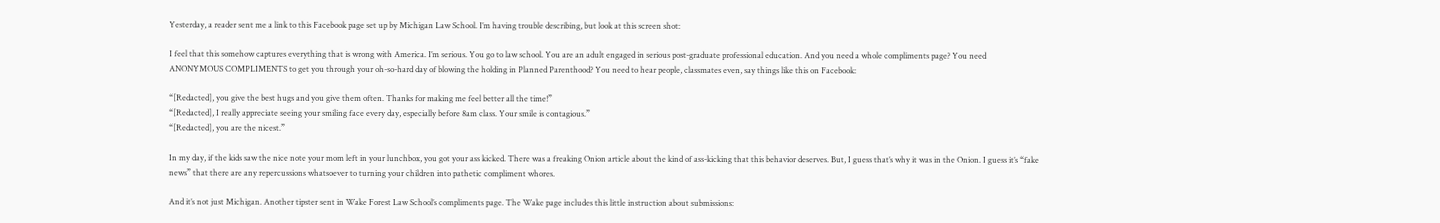Yesterday, a reader sent me a link to this Facebook page set up by Michigan Law School. I’m having trouble describing, but look at this screen shot:

I feel that this somehow captures everything that is wrong with America. I’m serious. You go to law school. You are an adult engaged in serious post-graduate professional education. And you need a whole compliments page? You need ANONYMOUS COMPLIMENTS to get you through your oh-so-hard day of blowing the holding in Planned Parenthood? You need to hear people, classmates even, say things like this on Facebook:

“[Redacted], you give the best hugs and you give them often. Thanks for making me feel better all the time!”
“[Redacted], I really appreciate seeing your smiling face every day, especially before 8am class. Your smile is contagious.”
“[Redacted], you are the nicest.”

In my day, if the kids saw the nice note your mom left in your lunchbox, you got your ass kicked. There was a freaking Onion article about the kind of ass-kicking that this behavior deserves. But, I guess that’s why it was in the Onion. I guess it’s “fake news” that there are any repercussions whatsoever to turning your children into pathetic compliment whores.

And it’s not just Michigan. Another tipster sent in Wake Forest Law School’s compliments page. The Wake page includes this little instruction about submissions: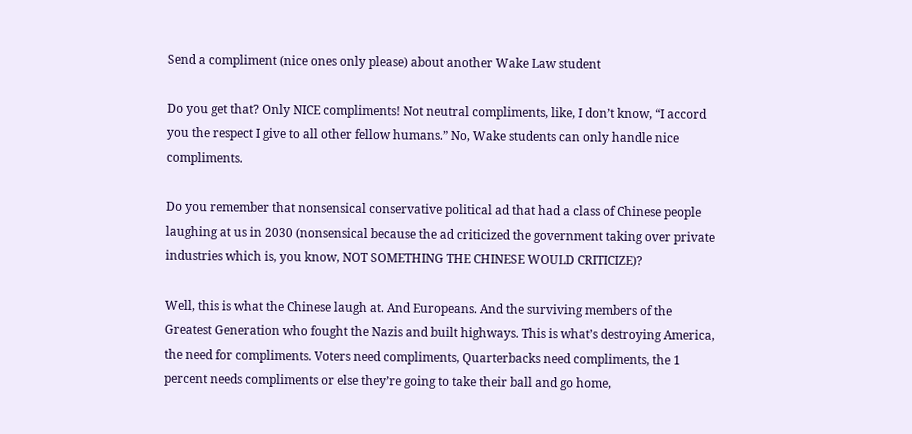Send a compliment (nice ones only please) about another Wake Law student

Do you get that? Only NICE compliments! Not neutral compliments, like, I don’t know, “I accord you the respect I give to all other fellow humans.” No, Wake students can only handle nice compliments.

Do you remember that nonsensical conservative political ad that had a class of Chinese people laughing at us in 2030 (nonsensical because the ad criticized the government taking over private industries which is, you know, NOT SOMETHING THE CHINESE WOULD CRITICIZE)?

Well, this is what the Chinese laugh at. And Europeans. And the surviving members of the Greatest Generation who fought the Nazis and built highways. This is what’s destroying America, the need for compliments. Voters need compliments, Quarterbacks need compliments, the 1 percent needs compliments or else they’re going to take their ball and go home,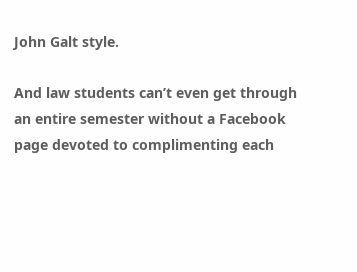John Galt style.

And law students can’t even get through an entire semester without a Facebook page devoted to complimenting each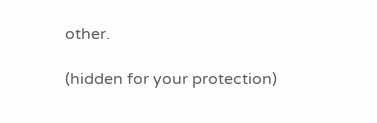other.

(hidden for your protection)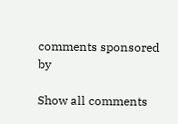comments sponsored by

Show all comments